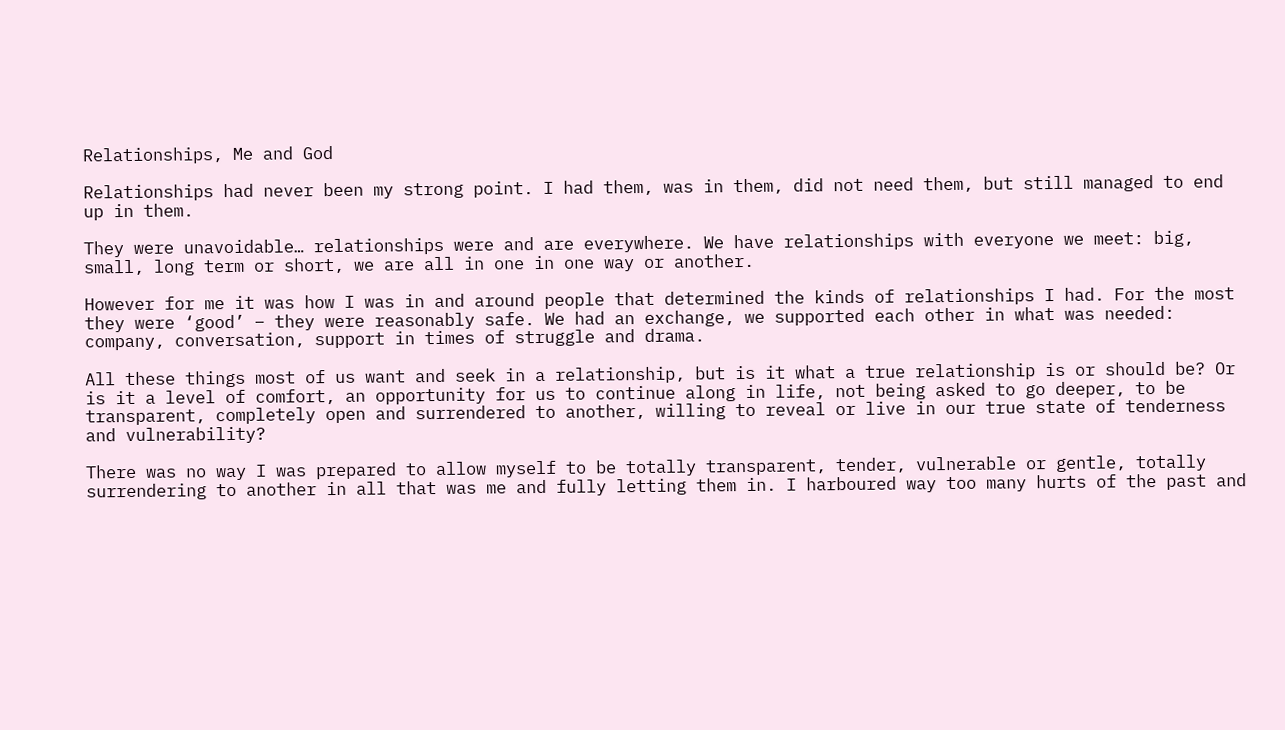Relationships, Me and God

Relationships had never been my strong point. I had them, was in them, did not need them, but still managed to end up in them.

They were unavoidable… relationships were and are everywhere. We have relationships with everyone we meet: big, small, long term or short, we are all in one in one way or another.

However for me it was how I was in and around people that determined the kinds of relationships I had. For the most they were ‘good’ – they were reasonably safe. We had an exchange, we supported each other in what was needed: company, conversation, support in times of struggle and drama.

All these things most of us want and seek in a relationship, but is it what a true relationship is or should be? Or is it a level of comfort, an opportunity for us to continue along in life, not being asked to go deeper, to be transparent, completely open and surrendered to another, willing to reveal or live in our true state of tenderness and vulnerability?

There was no way I was prepared to allow myself to be totally transparent, tender, vulnerable or gentle, totally surrendering to another in all that was me and fully letting them in. I harboured way too many hurts of the past and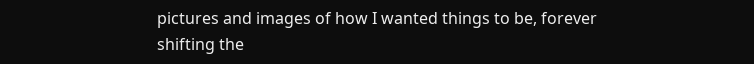pictures and images of how I wanted things to be, forever shifting the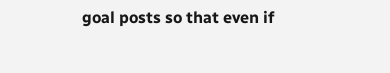goal posts so that even if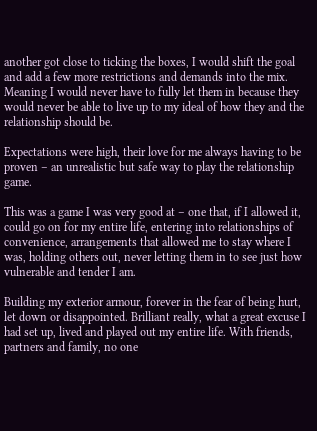another got close to ticking the boxes, I would shift the goal and add a few more restrictions and demands into the mix. Meaning I would never have to fully let them in because they would never be able to live up to my ideal of how they and the relationship should be.

Expectations were high, their love for me always having to be proven – an unrealistic but safe way to play the relationship game.

This was a game I was very good at – one that, if I allowed it, could go on for my entire life, entering into relationships of convenience, arrangements that allowed me to stay where I was, holding others out, never letting them in to see just how vulnerable and tender I am.

Building my exterior armour, forever in the fear of being hurt, let down or disappointed. Brilliant really, what a great excuse I had set up, lived and played out my entire life. With friends, partners and family, no one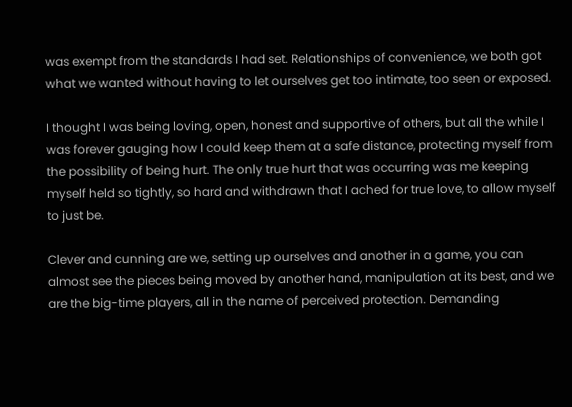was exempt from the standards I had set. Relationships of convenience, we both got what we wanted without having to let ourselves get too intimate, too seen or exposed.

I thought I was being loving, open, honest and supportive of others, but all the while I was forever gauging how I could keep them at a safe distance, protecting myself from the possibility of being hurt. The only true hurt that was occurring was me keeping myself held so tightly, so hard and withdrawn that I ached for true love, to allow myself to just be.

Clever and cunning are we, setting up ourselves and another in a game, you can almost see the pieces being moved by another hand, manipulation at its best, and we are the big-time players, all in the name of perceived protection. Demanding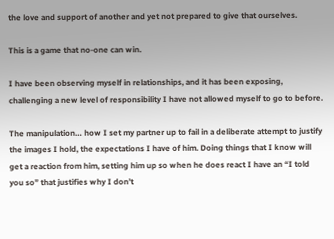the love and support of another and yet not prepared to give that ourselves.

This is a game that no-one can win.

I have been observing myself in relationships, and it has been exposing, challenging a new level of responsibility I have not allowed myself to go to before.

The manipulation… how I set my partner up to fail in a deliberate attempt to justify the images I hold, the expectations I have of him. Doing things that I know will get a reaction from him, setting him up so when he does react I have an “I told you so” that justifies why I don’t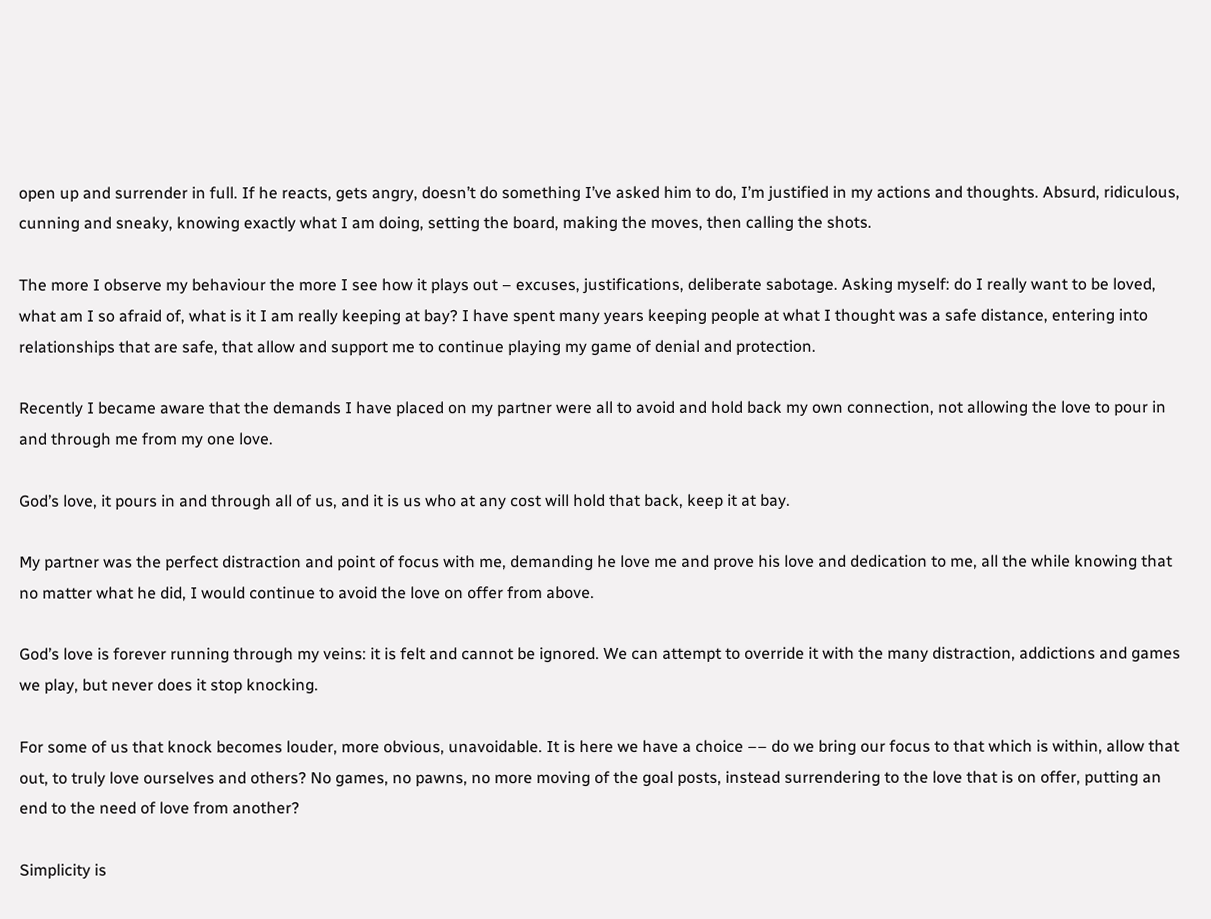open up and surrender in full. If he reacts, gets angry, doesn’t do something I’ve asked him to do, I’m justified in my actions and thoughts. Absurd, ridiculous, cunning and sneaky, knowing exactly what I am doing, setting the board, making the moves, then calling the shots.

The more I observe my behaviour the more I see how it plays out – excuses, justifications, deliberate sabotage. Asking myself: do I really want to be loved, what am I so afraid of, what is it I am really keeping at bay? I have spent many years keeping people at what I thought was a safe distance, entering into relationships that are safe, that allow and support me to continue playing my game of denial and protection.

Recently I became aware that the demands I have placed on my partner were all to avoid and hold back my own connection, not allowing the love to pour in and through me from my one love.

God’s love, it pours in and through all of us, and it is us who at any cost will hold that back, keep it at bay.

My partner was the perfect distraction and point of focus with me, demanding he love me and prove his love and dedication to me, all the while knowing that no matter what he did, I would continue to avoid the love on offer from above.

God’s love is forever running through my veins: it is felt and cannot be ignored. We can attempt to override it with the many distraction, addictions and games we play, but never does it stop knocking.

For some of us that knock becomes louder, more obvious, unavoidable. It is here we have a choice –– do we bring our focus to that which is within, allow that out, to truly love ourselves and others? No games, no pawns, no more moving of the goal posts, instead surrendering to the love that is on offer, putting an end to the need of love from another?

Simplicity is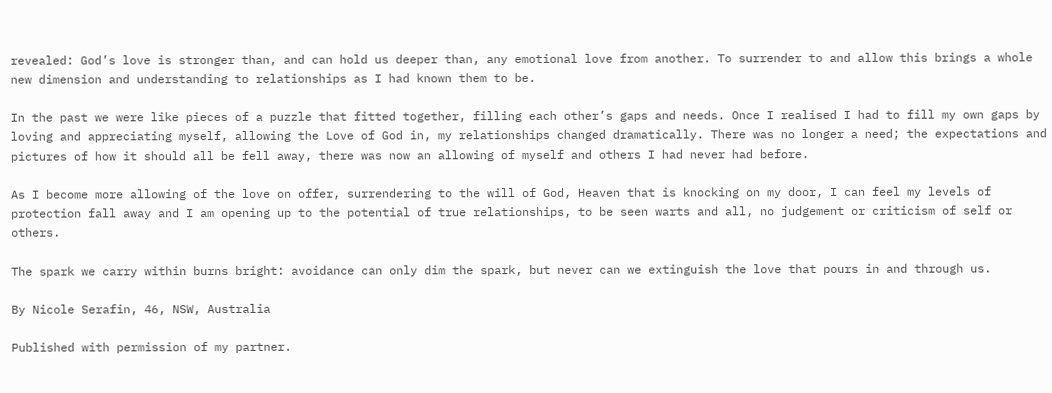revealed: God’s love is stronger than, and can hold us deeper than, any emotional love from another. To surrender to and allow this brings a whole new dimension and understanding to relationships as I had known them to be.

In the past we were like pieces of a puzzle that fitted together, filling each other’s gaps and needs. Once I realised I had to fill my own gaps by loving and appreciating myself, allowing the Love of God in, my relationships changed dramatically. There was no longer a need; the expectations and pictures of how it should all be fell away, there was now an allowing of myself and others I had never had before.

As I become more allowing of the love on offer, surrendering to the will of God, Heaven that is knocking on my door, I can feel my levels of protection fall away and I am opening up to the potential of true relationships, to be seen warts and all, no judgement or criticism of self or others.

The spark we carry within burns bright: avoidance can only dim the spark, but never can we extinguish the love that pours in and through us.

By Nicole Serafin, 46, NSW, Australia

Published with permission of my partner.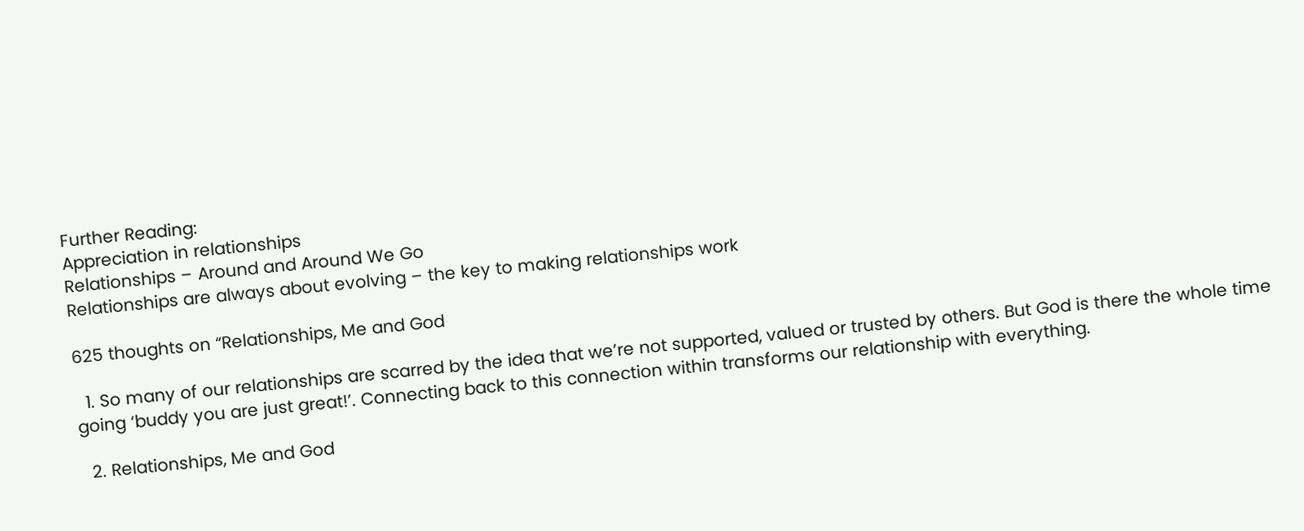Further Reading:
Appreciation in relationships
Relationships – Around and Around We Go
Relationships are always about evolving – the key to making relationships work

625 thoughts on “Relationships, Me and God

  1. So many of our relationships are scarred by the idea that we’re not supported, valued or trusted by others. But God is there the whole time going ‘buddy you are just great!’. Connecting back to this connection within transforms our relationship with everything.

  2. Relationships, Me and God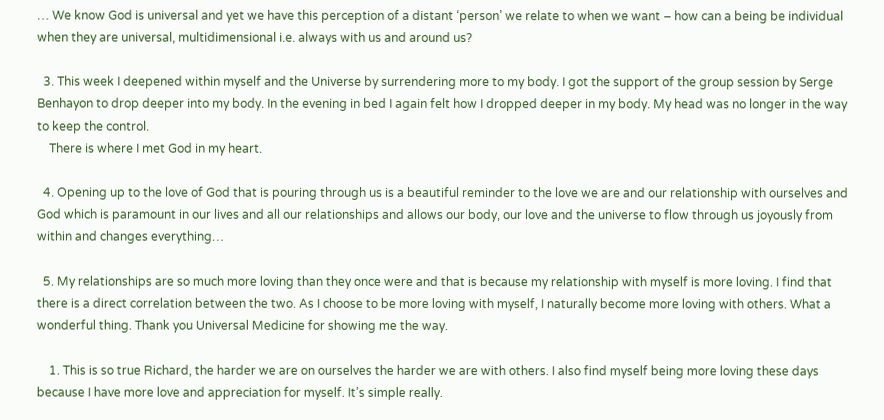… We know God is universal and yet we have this perception of a distant ‘person’ we relate to when we want – how can a being be individual when they are universal, multidimensional i.e. always with us and around us?

  3. This week I deepened within myself and the Universe by surrendering more to my body. I got the support of the group session by Serge Benhayon to drop deeper into my body. In the evening in bed I again felt how I dropped deeper in my body. My head was no longer in the way to keep the control.
    There is where I met God in my heart.

  4. Opening up to the love of God that is pouring through us is a beautiful reminder to the love we are and our relationship with ourselves and God which is paramount in our lives and all our relationships and allows our body, our love and the universe to flow through us joyously from within and changes everything…

  5. My relationships are so much more loving than they once were and that is because my relationship with myself is more loving. I find that there is a direct correlation between the two. As I choose to be more loving with myself, I naturally become more loving with others. What a wonderful thing. Thank you Universal Medicine for showing me the way.

    1. This is so true Richard, the harder we are on ourselves the harder we are with others. I also find myself being more loving these days because I have more love and appreciation for myself. It’s simple really.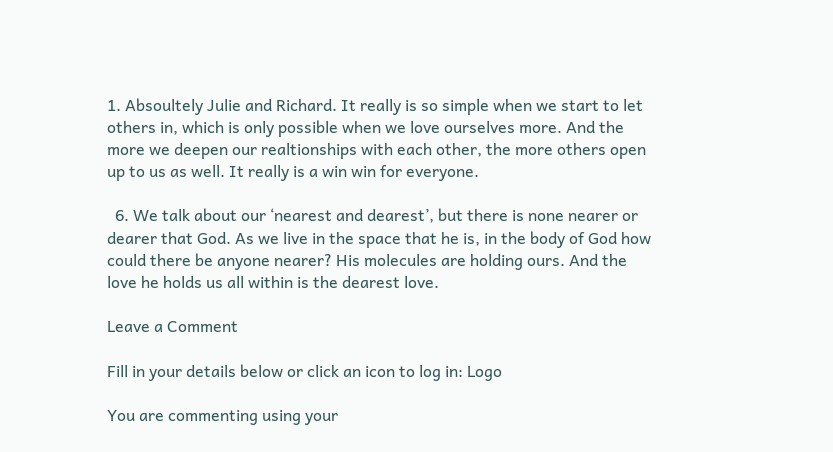1. Absoultely Julie and Richard. It really is so simple when we start to let others in, which is only possible when we love ourselves more. And the more we deepen our realtionships with each other, the more others open up to us as well. It really is a win win for everyone.

  6. We talk about our ‘nearest and dearest’, but there is none nearer or dearer that God. As we live in the space that he is, in the body of God how could there be anyone nearer? His molecules are holding ours. And the love he holds us all within is the dearest love.

Leave a Comment

Fill in your details below or click an icon to log in: Logo

You are commenting using your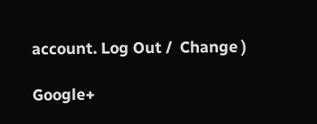account. Log Out /  Change )

Google+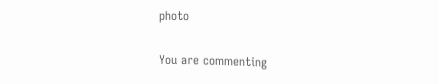photo

You are commenting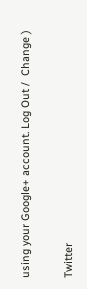using your Google+ account. Log Out /  Change )

Twitter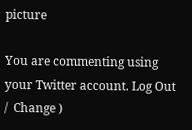picture

You are commenting using your Twitter account. Log Out /  Change )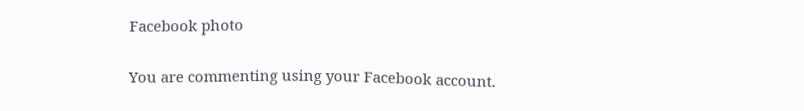Facebook photo

You are commenting using your Facebook account.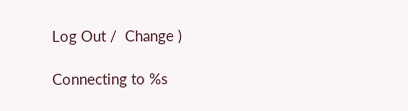Log Out /  Change )

Connecting to %s